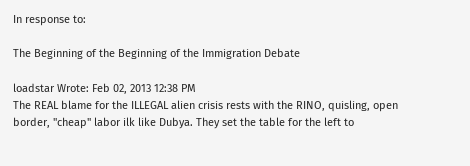In response to:

The Beginning of the Beginning of the Immigration Debate

loadstar Wrote: Feb 02, 2013 12:38 PM
The REAL blame for the ILLEGAL alien crisis rests with the RINO, quisling, open border, "cheap" labor ilk like Dubya. They set the table for the left to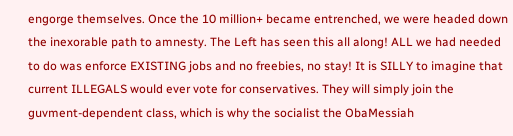engorge themselves. Once the 10 million+ became entrenched, we were headed down the inexorable path to amnesty. The Left has seen this all along! ALL we had needed to do was enforce EXISTING jobs and no freebies, no stay! It is SILLY to imagine that current ILLEGALS would ever vote for conservatives. They will simply join the guvment-dependent class, which is why the socialist the ObaMessiah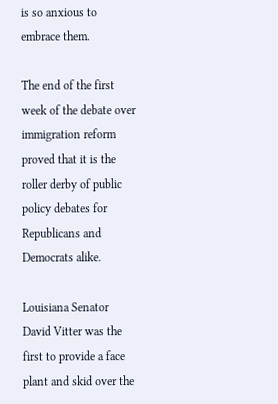is so anxious to embrace them.

The end of the first week of the debate over immigration reform proved that it is the roller derby of public policy debates for Republicans and Democrats alike.

Louisiana Senator David Vitter was the first to provide a face plant and skid over the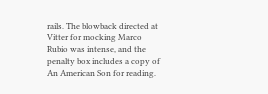rails. The blowback directed at Vitter for mocking Marco Rubio was intense, and the penalty box includes a copy of An American Son for reading.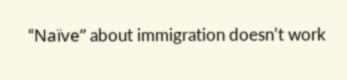“Naïve” about immigration doesn’t work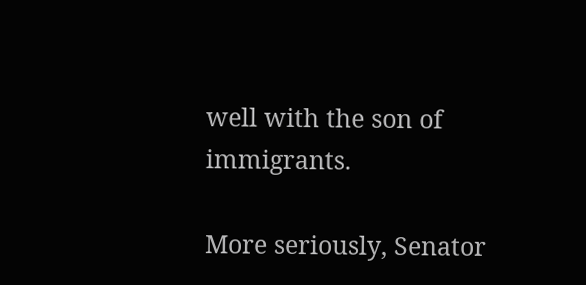well with the son of immigrants.

More seriously, Senator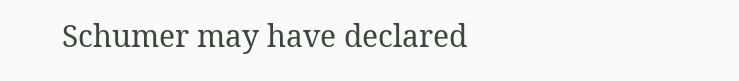Schumer may have declared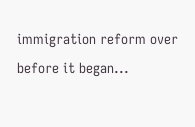immigration reform over before it began...